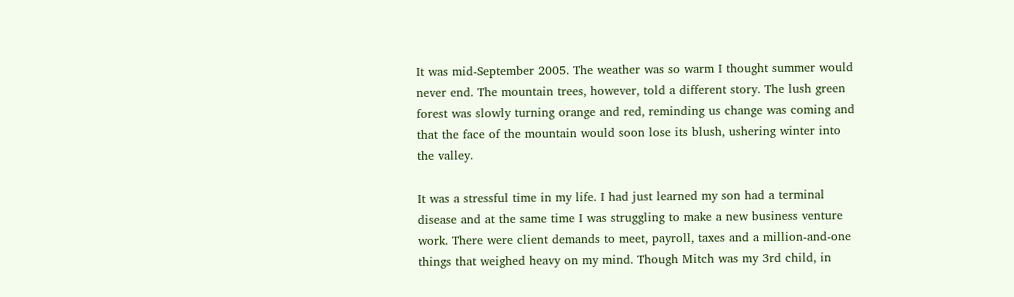It was mid-September 2005. The weather was so warm I thought summer would never end. The mountain trees, however, told a different story. The lush green forest was slowly turning orange and red, reminding us change was coming and that the face of the mountain would soon lose its blush, ushering winter into the valley.

It was a stressful time in my life. I had just learned my son had a terminal disease and at the same time I was struggling to make a new business venture work. There were client demands to meet, payroll, taxes and a million-and-one things that weighed heavy on my mind. Though Mitch was my 3rd child, in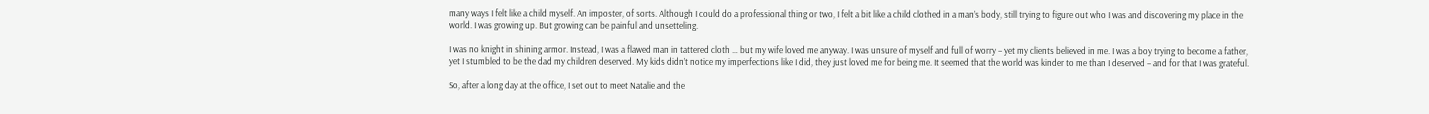many ways I felt like a child myself. An imposter, of sorts. Although I could do a professional thing or two, I felt a bit like a child clothed in a man’s body, still trying to figure out who I was and discovering my place in the world. I was growing up. But growing can be painful and unsetteling.

I was no knight in shining armor. Instead, I was a flawed man in tattered cloth … but my wife loved me anyway. I was unsure of myself and full of worry – yet my clients believed in me. I was a boy trying to become a father, yet I stumbled to be the dad my children deserved. My kids didn’t notice my imperfections like I did, they just loved me for being me. It seemed that the world was kinder to me than I deserved – and for that I was grateful.

So, after a long day at the office, I set out to meet Natalie and the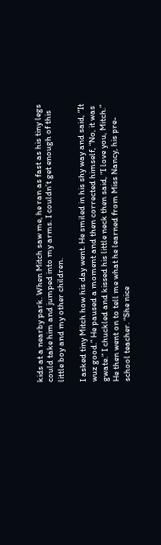kids at a nearby park. When Mitch saw me, he ran as fast as his tiny legs could take him and jumped into my arms. I couldn’t get enough of this little boy and my other children.

I asked tiny Mitch how his day went. He smiled in his shy way and said, “It wuz good.” He paused a moment and then corrected himself, “No, it was gwate.” I chuckled and kissed his little neck then said, “I love you, Mitch.” He then went on to tell me what he learned from Miss Nancy, his pre-school teacher. “She nice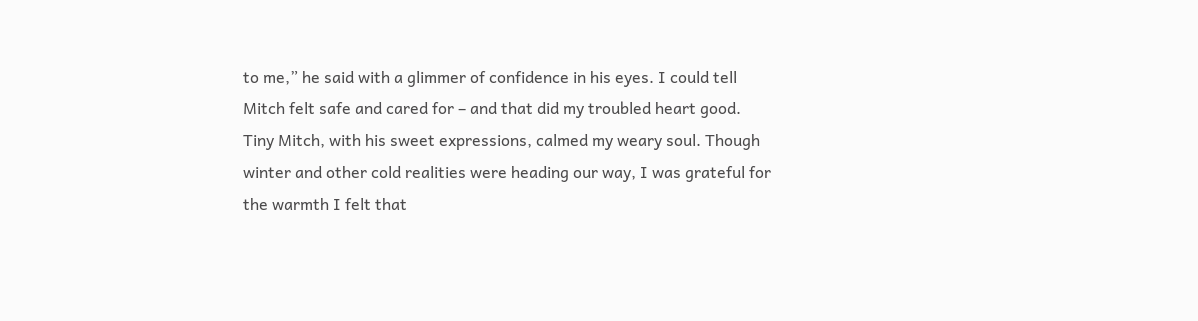to me,” he said with a glimmer of confidence in his eyes. I could tell Mitch felt safe and cared for – and that did my troubled heart good. Tiny Mitch, with his sweet expressions, calmed my weary soul. Though winter and other cold realities were heading our way, I was grateful for the warmth I felt that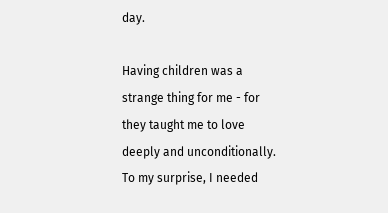day.

Having children was a strange thing for me - for they taught me to love deeply and unconditionally. To my surprise, I needed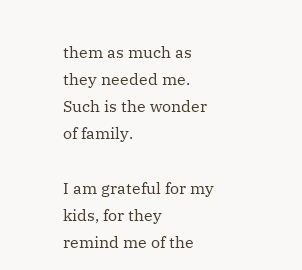them as much as they needed me. Such is the wonder of family.

I am grateful for my kids, for they remind me of the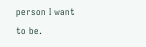person I want to be.